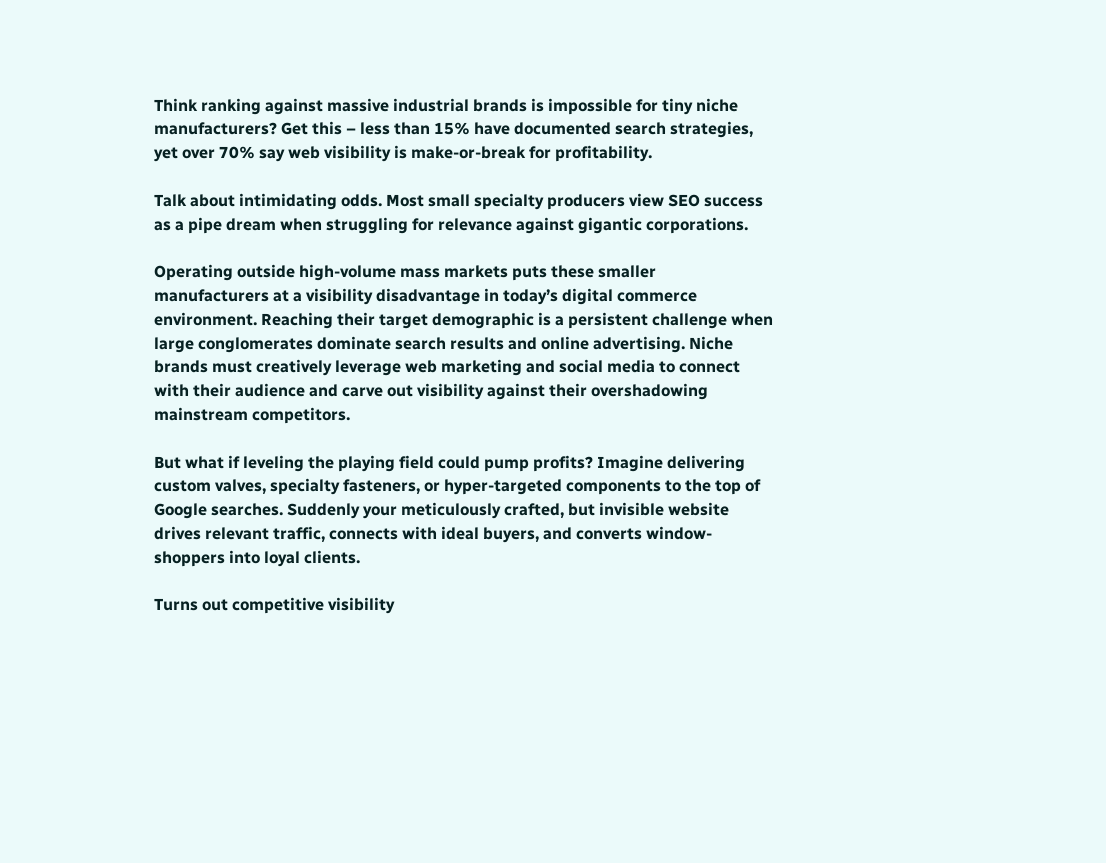Think ranking against massive industrial brands is impossible for tiny niche manufacturers? Get this – less than 15% have documented search strategies, yet over 70% say web visibility is make-or-break for profitability.

Talk about intimidating odds. Most small specialty producers view SEO success as a pipe dream when struggling for relevance against gigantic corporations.

Operating outside high-volume mass markets puts these smaller manufacturers at a visibility disadvantage in today’s digital commerce environment. Reaching their target demographic is a persistent challenge when large conglomerates dominate search results and online advertising. Niche brands must creatively leverage web marketing and social media to connect with their audience and carve out visibility against their overshadowing mainstream competitors.

But what if leveling the playing field could pump profits? Imagine delivering custom valves, specialty fasteners, or hyper-targeted components to the top of Google searches. Suddenly your meticulously crafted, but invisible website drives relevant traffic, connects with ideal buyers, and converts window-shoppers into loyal clients.

Turns out competitive visibility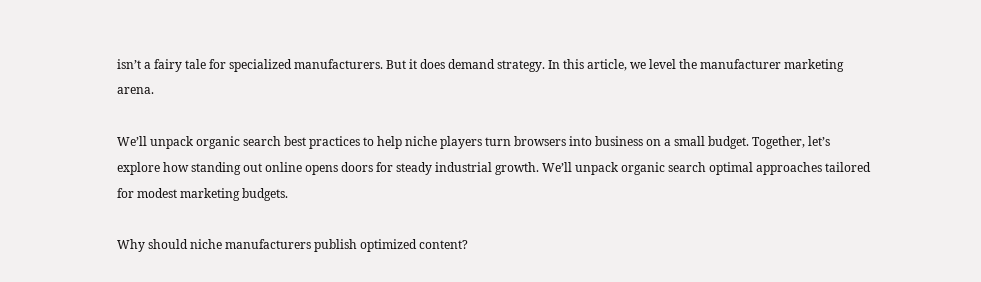isn’t a fairy tale for specialized manufacturers. But it does demand strategy. In this article, we level the manufacturer marketing arena.

We’ll unpack organic search best practices to help niche players turn browsers into business on a small budget. Together, let’s explore how standing out online opens doors for steady industrial growth. We’ll unpack organic search optimal approaches tailored for modest marketing budgets.

Why should niche manufacturers publish optimized content?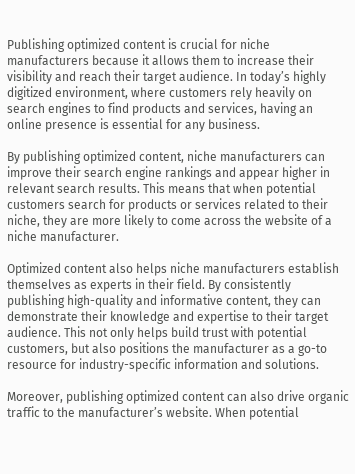Publishing optimized content is crucial for niche manufacturers because it allows them to increase their visibility and reach their target audience. In today’s highly digitized environment, where customers rely heavily on search engines to find products and services, having an online presence is essential for any business.

By publishing optimized content, niche manufacturers can improve their search engine rankings and appear higher in relevant search results. This means that when potential customers search for products or services related to their niche, they are more likely to come across the website of a niche manufacturer.

Optimized content also helps niche manufacturers establish themselves as experts in their field. By consistently publishing high-quality and informative content, they can demonstrate their knowledge and expertise to their target audience. This not only helps build trust with potential customers, but also positions the manufacturer as a go-to resource for industry-specific information and solutions.

Moreover, publishing optimized content can also drive organic traffic to the manufacturer’s website. When potential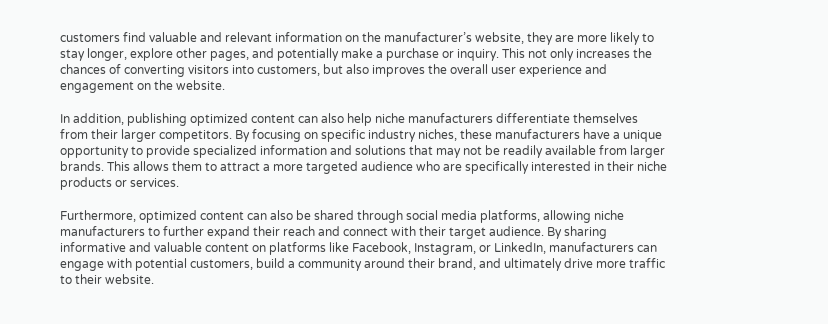customers find valuable and relevant information on the manufacturer’s website, they are more likely to stay longer, explore other pages, and potentially make a purchase or inquiry. This not only increases the chances of converting visitors into customers, but also improves the overall user experience and engagement on the website.

In addition, publishing optimized content can also help niche manufacturers differentiate themselves from their larger competitors. By focusing on specific industry niches, these manufacturers have a unique opportunity to provide specialized information and solutions that may not be readily available from larger brands. This allows them to attract a more targeted audience who are specifically interested in their niche products or services.

Furthermore, optimized content can also be shared through social media platforms, allowing niche manufacturers to further expand their reach and connect with their target audience. By sharing informative and valuable content on platforms like Facebook, Instagram, or LinkedIn, manufacturers can engage with potential customers, build a community around their brand, and ultimately drive more traffic to their website.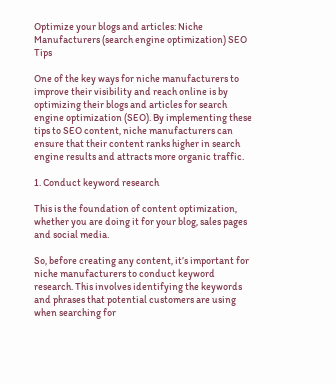Optimize your blogs and articles: Niche Manufacturers (search engine optimization) SEO Tips

One of the key ways for niche manufacturers to improve their visibility and reach online is by optimizing their blogs and articles for search engine optimization (SEO). By implementing these tips to SEO content, niche manufacturers can ensure that their content ranks higher in search engine results and attracts more organic traffic.

1. Conduct keyword research

This is the foundation of content optimization, whether you are doing it for your blog, sales pages and social media.

So, before creating any content, it’s important for niche manufacturers to conduct keyword research. This involves identifying the keywords and phrases that potential customers are using when searching for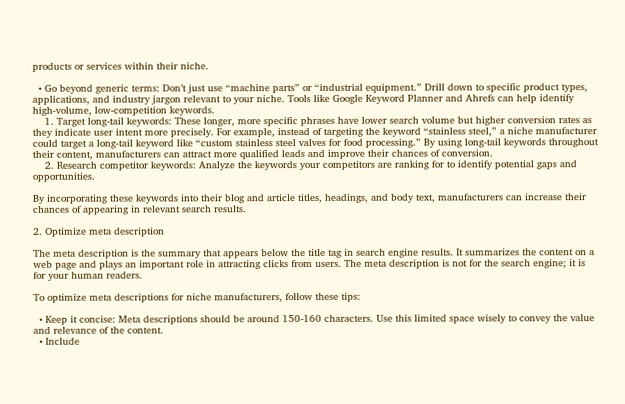products or services within their niche.

  • Go beyond generic terms: Don’t just use “machine parts” or “industrial equipment.” Drill down to specific product types, applications, and industry jargon relevant to your niche. Tools like Google Keyword Planner and Ahrefs can help identify high-volume, low-competition keywords.
    1. Target long-tail keywords: These longer, more specific phrases have lower search volume but higher conversion rates as they indicate user intent more precisely. For example, instead of targeting the keyword “stainless steel,” a niche manufacturer could target a long-tail keyword like “custom stainless steel valves for food processing.” By using long-tail keywords throughout their content, manufacturers can attract more qualified leads and improve their chances of conversion.
    2. Research competitor keywords: Analyze the keywords your competitors are ranking for to identify potential gaps and opportunities.

By incorporating these keywords into their blog and article titles, headings, and body text, manufacturers can increase their chances of appearing in relevant search results.

2. Optimize meta description

The meta description is the summary that appears below the title tag in search engine results. It summarizes the content on a web page and plays an important role in attracting clicks from users. The meta description is not for the search engine; it is for your human readers.

To optimize meta descriptions for niche manufacturers, follow these tips:

  • Keep it concise: Meta descriptions should be around 150-160 characters. Use this limited space wisely to convey the value and relevance of the content.
  • Include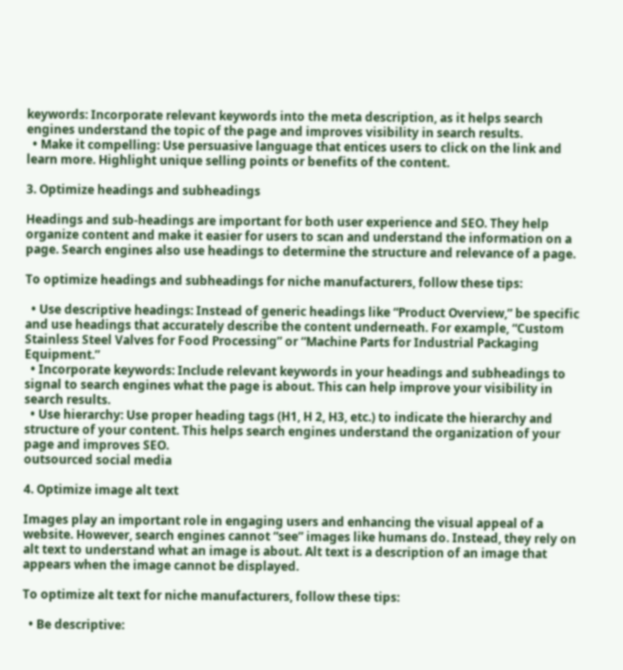keywords: Incorporate relevant keywords into the meta description, as it helps search engines understand the topic of the page and improves visibility in search results.
  • Make it compelling: Use persuasive language that entices users to click on the link and learn more. Highlight unique selling points or benefits of the content.

3. Optimize headings and subheadings

Headings and sub-headings are important for both user experience and SEO. They help organize content and make it easier for users to scan and understand the information on a page. Search engines also use headings to determine the structure and relevance of a page.

To optimize headings and subheadings for niche manufacturers, follow these tips:

  • Use descriptive headings: Instead of generic headings like “Product Overview,” be specific and use headings that accurately describe the content underneath. For example, “Custom Stainless Steel Valves for Food Processing” or “Machine Parts for Industrial Packaging Equipment.”
  • Incorporate keywords: Include relevant keywords in your headings and subheadings to signal to search engines what the page is about. This can help improve your visibility in search results.
  • Use hierarchy: Use proper heading tags (H1, H 2, H3, etc.) to indicate the hierarchy and structure of your content. This helps search engines understand the organization of your page and improves SEO.
outsourced social media

4. Optimize image alt text

Images play an important role in engaging users and enhancing the visual appeal of a website. However, search engines cannot “see” images like humans do. Instead, they rely on alt text to understand what an image is about. Alt text is a description of an image that appears when the image cannot be displayed.

To optimize alt text for niche manufacturers, follow these tips:

  • Be descriptive: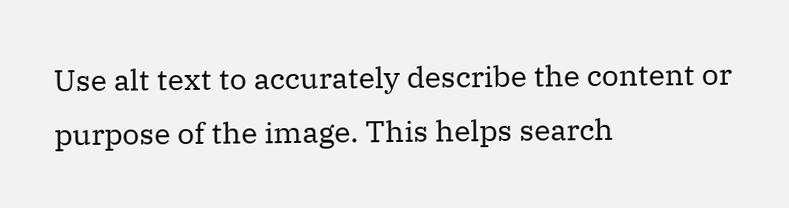Use alt text to accurately describe the content or purpose of the image. This helps search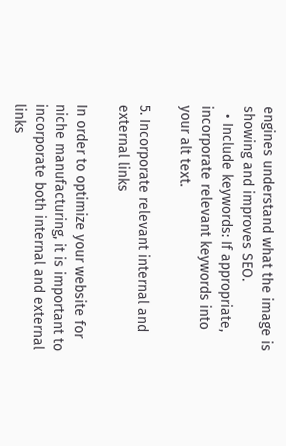engines understand what the image is showing and improves SEO.
  • Include keywords: If appropriate, incorporate relevant keywords into your alt text.

5. Incorporate relevant internal and external links

In order to optimize your website for niche manufacturing, it is important to incorporate both internal and external links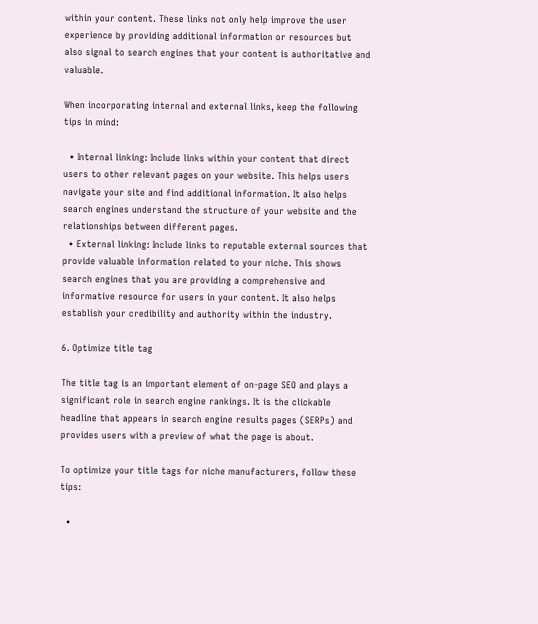within your content. These links not only help improve the user experience by providing additional information or resources but also signal to search engines that your content is authoritative and valuable.

When incorporating internal and external links, keep the following tips in mind:

  • Internal linking: Include links within your content that direct users to other relevant pages on your website. This helps users navigate your site and find additional information. It also helps search engines understand the structure of your website and the relationships between different pages.
  • External linking: Include links to reputable external sources that provide valuable information related to your niche. This shows search engines that you are providing a comprehensive and informative resource for users in your content. It also helps establish your credibility and authority within the industry.

6. Optimize title tag

The title tag is an important element of on-page SEO and plays a significant role in search engine rankings. It is the clickable headline that appears in search engine results pages (SERPs) and provides users with a preview of what the page is about.

To optimize your title tags for niche manufacturers, follow these tips:

  •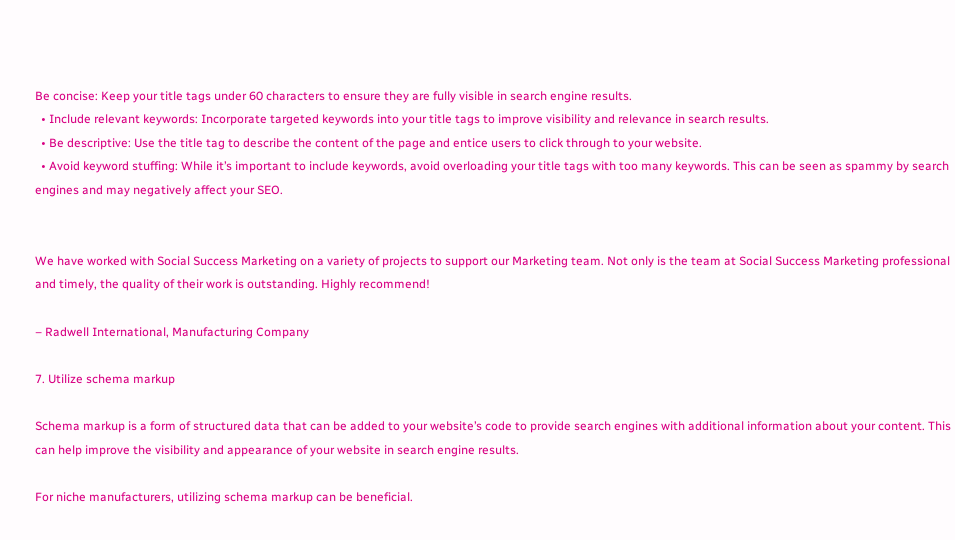Be concise: Keep your title tags under 60 characters to ensure they are fully visible in search engine results.
  • Include relevant keywords: Incorporate targeted keywords into your title tags to improve visibility and relevance in search results.
  • Be descriptive: Use the title tag to describe the content of the page and entice users to click through to your website.
  • Avoid keyword stuffing: While it’s important to include keywords, avoid overloading your title tags with too many keywords. This can be seen as spammy by search engines and may negatively affect your SEO.


We have worked with Social Success Marketing on a variety of projects to support our Marketing team. Not only is the team at Social Success Marketing professional and timely, the quality of their work is outstanding. Highly recommend!

– Radwell International, Manufacturing Company

7. Utilize schema markup

Schema markup is a form of structured data that can be added to your website’s code to provide search engines with additional information about your content. This can help improve the visibility and appearance of your website in search engine results.

For niche manufacturers, utilizing schema markup can be beneficial.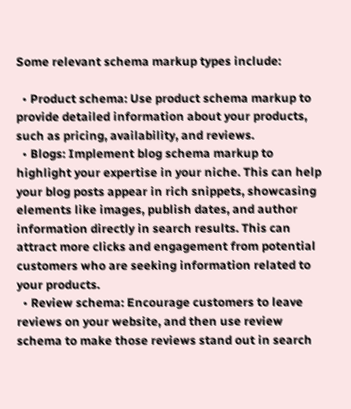Some relevant schema markup types include:

  • Product schema: Use product schema markup to provide detailed information about your products, such as pricing, availability, and reviews.
  • Blogs: Implement blog schema markup to highlight your expertise in your niche. This can help your blog posts appear in rich snippets, showcasing elements like images, publish dates, and author information directly in search results. This can attract more clicks and engagement from potential customers who are seeking information related to your products.
  • Review schema: Encourage customers to leave reviews on your website, and then use review schema to make those reviews stand out in search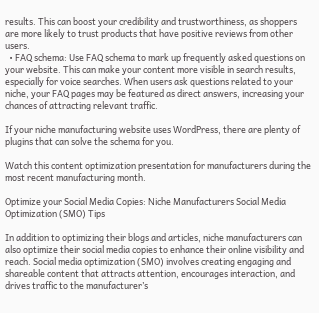results. This can boost your credibility and trustworthiness, as shoppers are more likely to trust products that have positive reviews from other users.
  • FAQ schema: Use FAQ schema to mark up frequently asked questions on your website. This can make your content more visible in search results, especially for voice searches. When users ask questions related to your niche, your FAQ pages may be featured as direct answers, increasing your chances of attracting relevant traffic.

If your niche manufacturing website uses WordPress, there are plenty of plugins that can solve the schema for you.

Watch this content optimization presentation for manufacturers during the most recent manufacturing month.

Optimize your Social Media Copies: Niche Manufacturers Social Media Optimization (SMO) Tips

In addition to optimizing their blogs and articles, niche manufacturers can also optimize their social media copies to enhance their online visibility and reach. Social media optimization (SMO) involves creating engaging and shareable content that attracts attention, encourages interaction, and drives traffic to the manufacturer’s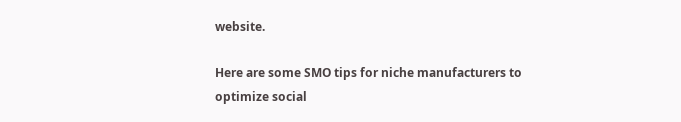website.

Here are some SMO tips for niche manufacturers to optimize social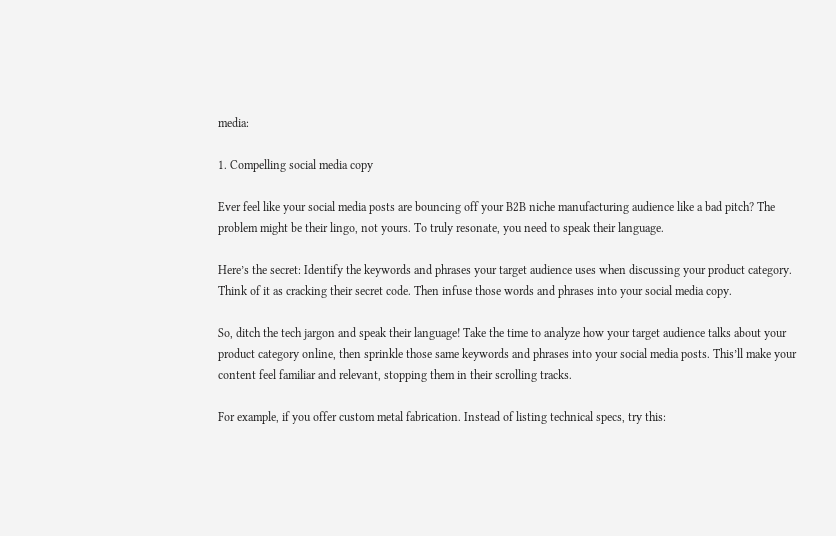media:

1. Compelling social media copy

Ever feel like your social media posts are bouncing off your B2B niche manufacturing audience like a bad pitch? The problem might be their lingo, not yours. To truly resonate, you need to speak their language.

Here’s the secret: Identify the keywords and phrases your target audience uses when discussing your product category. Think of it as cracking their secret code. Then infuse those words and phrases into your social media copy.

So, ditch the tech jargon and speak their language! Take the time to analyze how your target audience talks about your product category online, then sprinkle those same keywords and phrases into your social media posts. This’ll make your content feel familiar and relevant, stopping them in their scrolling tracks.

For example, if you offer custom metal fabrication. Instead of listing technical specs, try this: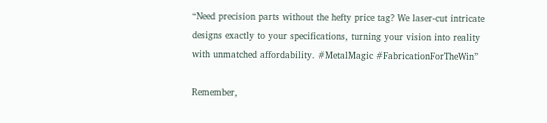“Need precision parts without the hefty price tag? We laser-cut intricate designs exactly to your specifications, turning your vision into reality with unmatched affordability. #MetalMagic #FabricationForTheWin”

Remember,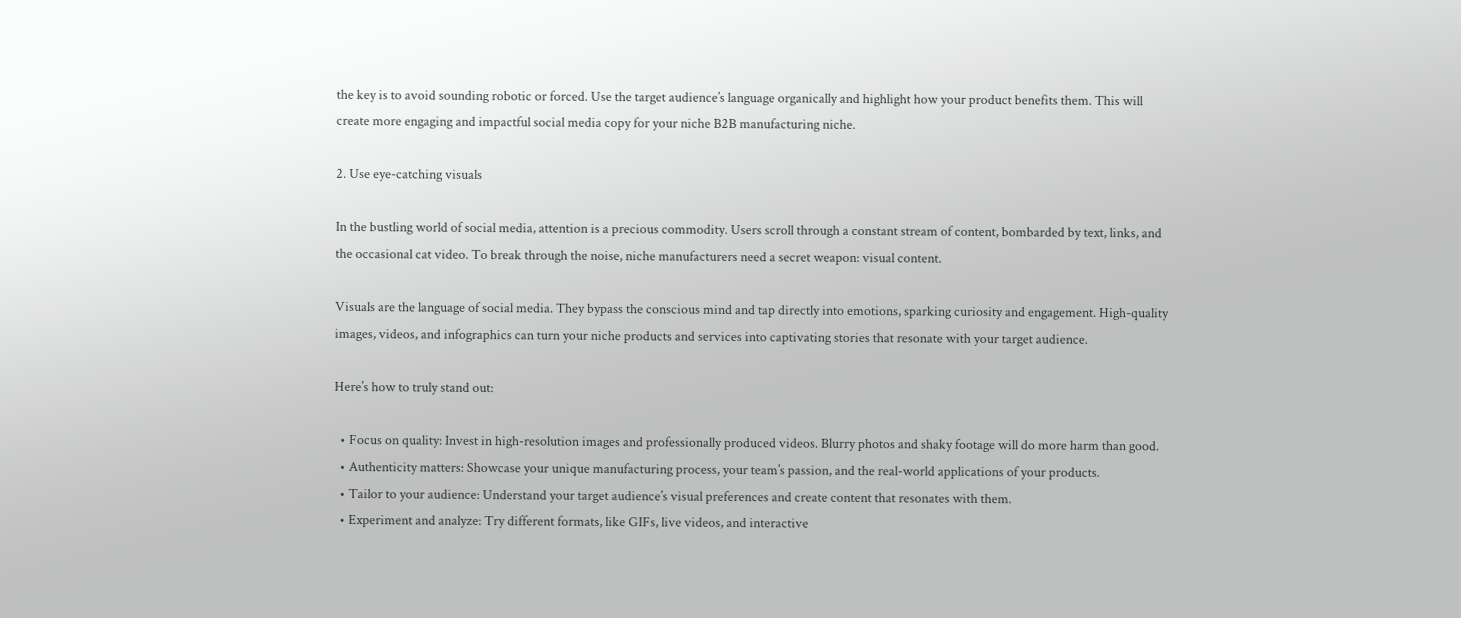the key is to avoid sounding robotic or forced. Use the target audience’s language organically and highlight how your product benefits them. This will create more engaging and impactful social media copy for your niche B2B manufacturing niche.

2. Use eye-catching visuals

In the bustling world of social media, attention is a precious commodity. Users scroll through a constant stream of content, bombarded by text, links, and the occasional cat video. To break through the noise, niche manufacturers need a secret weapon: visual content.

Visuals are the language of social media. They bypass the conscious mind and tap directly into emotions, sparking curiosity and engagement. High-quality images, videos, and infographics can turn your niche products and services into captivating stories that resonate with your target audience.

Here’s how to truly stand out:

  • Focus on quality: Invest in high-resolution images and professionally produced videos. Blurry photos and shaky footage will do more harm than good.
  • Authenticity matters: Showcase your unique manufacturing process, your team’s passion, and the real-world applications of your products.
  • Tailor to your audience: Understand your target audience’s visual preferences and create content that resonates with them.
  • Experiment and analyze: Try different formats, like GIFs, live videos, and interactive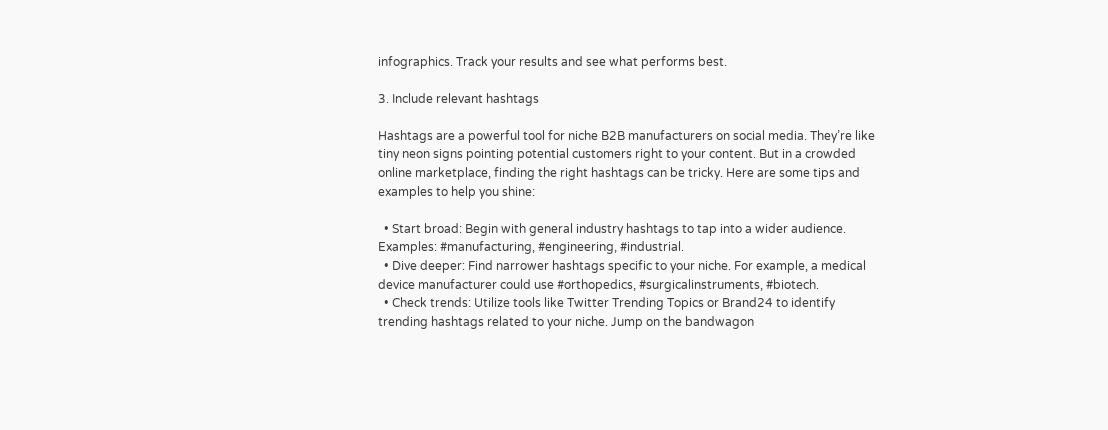infographics. Track your results and see what performs best.

3. Include relevant hashtags

Hashtags are a powerful tool for niche B2B manufacturers on social media. They’re like tiny neon signs pointing potential customers right to your content. But in a crowded online marketplace, finding the right hashtags can be tricky. Here are some tips and examples to help you shine:

  • Start broad: Begin with general industry hashtags to tap into a wider audience. Examples: #manufacturing, #engineering, #industrial.
  • Dive deeper: Find narrower hashtags specific to your niche. For example, a medical device manufacturer could use #orthopedics, #surgicalinstruments, #biotech.
  • Check trends: Utilize tools like Twitter Trending Topics or Brand24 to identify trending hashtags related to your niche. Jump on the bandwagon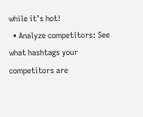while it’s hot!
  • Analyze competitors: See what hashtags your competitors are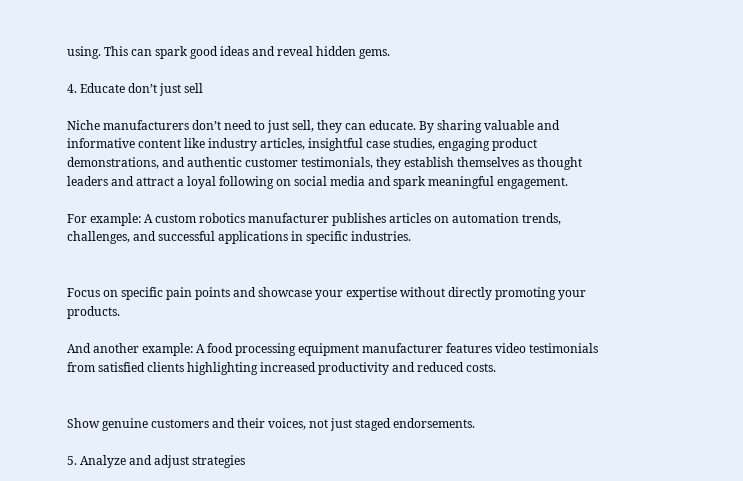using. This can spark good ideas and reveal hidden gems.

4. Educate don’t just sell

Niche manufacturers don’t need to just sell, they can educate. By sharing valuable and informative content like industry articles, insightful case studies, engaging product demonstrations, and authentic customer testimonials, they establish themselves as thought leaders and attract a loyal following on social media and spark meaningful engagement.

For example: A custom robotics manufacturer publishes articles on automation trends, challenges, and successful applications in specific industries.


Focus on specific pain points and showcase your expertise without directly promoting your products.

And another example: A food processing equipment manufacturer features video testimonials from satisfied clients highlighting increased productivity and reduced costs.


Show genuine customers and their voices, not just staged endorsements.

5. Analyze and adjust strategies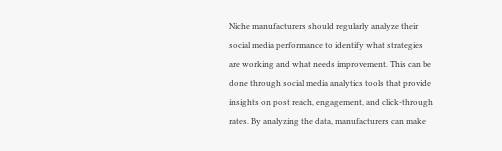Niche manufacturers should regularly analyze their social media performance to identify what strategies are working and what needs improvement. This can be done through social media analytics tools that provide insights on post reach, engagement, and click-through rates. By analyzing the data, manufacturers can make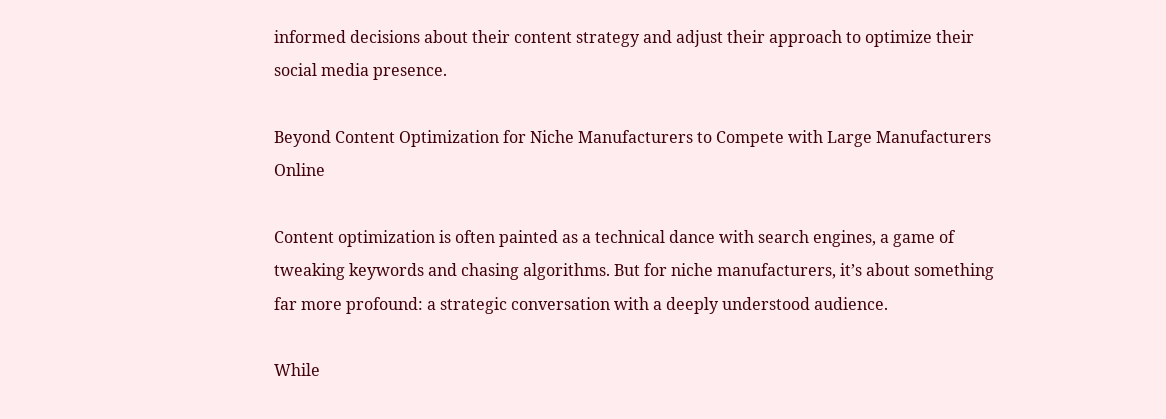informed decisions about their content strategy and adjust their approach to optimize their social media presence.

Beyond Content Optimization for Niche Manufacturers to Compete with Large Manufacturers Online

Content optimization is often painted as a technical dance with search engines, a game of tweaking keywords and chasing algorithms. But for niche manufacturers, it’s about something far more profound: a strategic conversation with a deeply understood audience.

While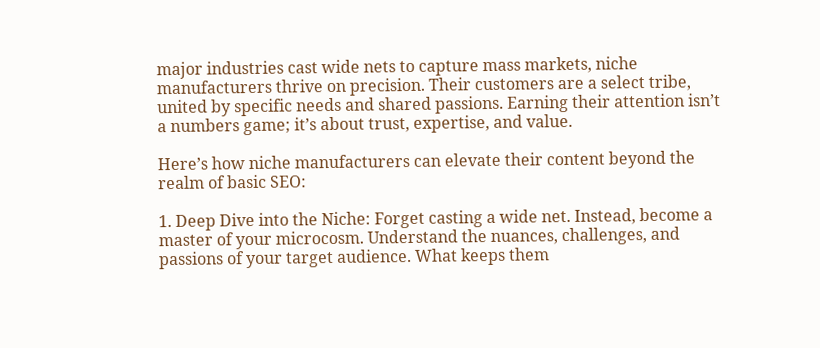major industries cast wide nets to capture mass markets, niche manufacturers thrive on precision. Their customers are a select tribe, united by specific needs and shared passions. Earning their attention isn’t a numbers game; it’s about trust, expertise, and value.

Here’s how niche manufacturers can elevate their content beyond the realm of basic SEO:

1. Deep Dive into the Niche: Forget casting a wide net. Instead, become a master of your microcosm. Understand the nuances, challenges, and passions of your target audience. What keeps them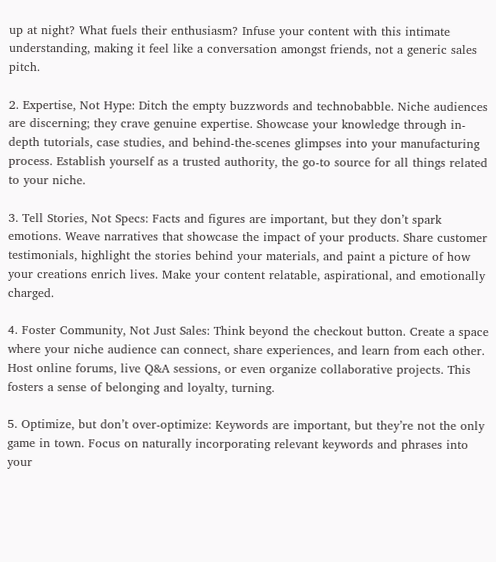up at night? What fuels their enthusiasm? Infuse your content with this intimate understanding, making it feel like a conversation amongst friends, not a generic sales pitch.

2. Expertise, Not Hype: Ditch the empty buzzwords and technobabble. Niche audiences are discerning; they crave genuine expertise. Showcase your knowledge through in-depth tutorials, case studies, and behind-the-scenes glimpses into your manufacturing process. Establish yourself as a trusted authority, the go-to source for all things related to your niche.

3. Tell Stories, Not Specs: Facts and figures are important, but they don’t spark emotions. Weave narratives that showcase the impact of your products. Share customer testimonials, highlight the stories behind your materials, and paint a picture of how your creations enrich lives. Make your content relatable, aspirational, and emotionally charged.

4. Foster Community, Not Just Sales: Think beyond the checkout button. Create a space where your niche audience can connect, share experiences, and learn from each other. Host online forums, live Q&A sessions, or even organize collaborative projects. This fosters a sense of belonging and loyalty, turning.

5. Optimize, but don’t over-optimize: Keywords are important, but they’re not the only game in town. Focus on naturally incorporating relevant keywords and phrases into your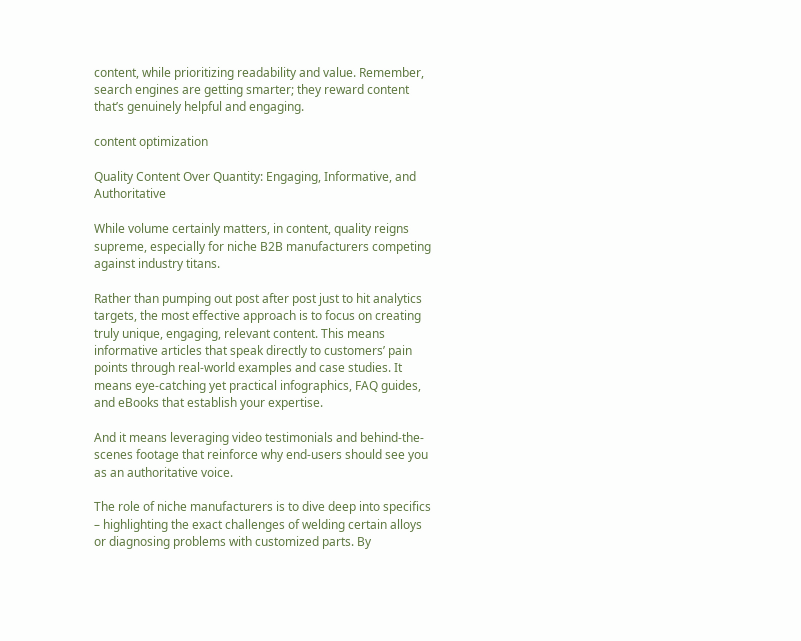content, while prioritizing readability and value. Remember, search engines are getting smarter; they reward content that’s genuinely helpful and engaging.

content optimization

Quality Content Over Quantity: Engaging, Informative, and Authoritative

While volume certainly matters, in content, quality reigns supreme, especially for niche B2B manufacturers competing against industry titans.

Rather than pumping out post after post just to hit analytics targets, the most effective approach is to focus on creating truly unique, engaging, relevant content. This means informative articles that speak directly to customers’ pain points through real-world examples and case studies. It means eye-catching yet practical infographics, FAQ guides, and eBooks that establish your expertise.

And it means leveraging video testimonials and behind-the-scenes footage that reinforce why end-users should see you as an authoritative voice.

The role of niche manufacturers is to dive deep into specifics – highlighting the exact challenges of welding certain alloys or diagnosing problems with customized parts. By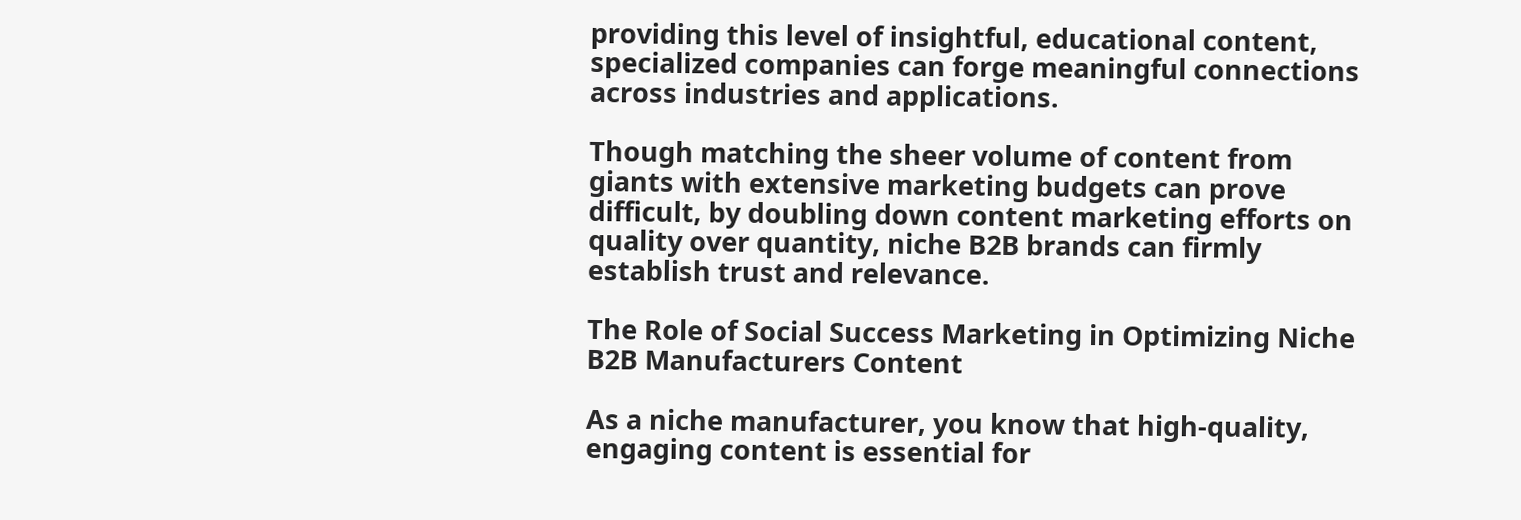providing this level of insightful, educational content, specialized companies can forge meaningful connections across industries and applications.

Though matching the sheer volume of content from giants with extensive marketing budgets can prove difficult, by doubling down content marketing efforts on quality over quantity, niche B2B brands can firmly establish trust and relevance.

The Role of Social Success Marketing in Optimizing Niche B2B Manufacturers Content

As a niche manufacturer, you know that high-quality, engaging content is essential for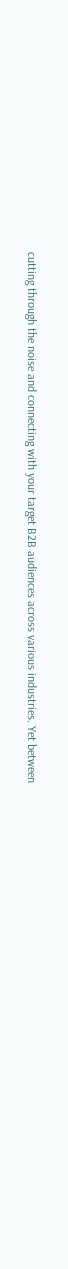cutting through the noise and connecting with your target B2B audiences across various industries. Yet between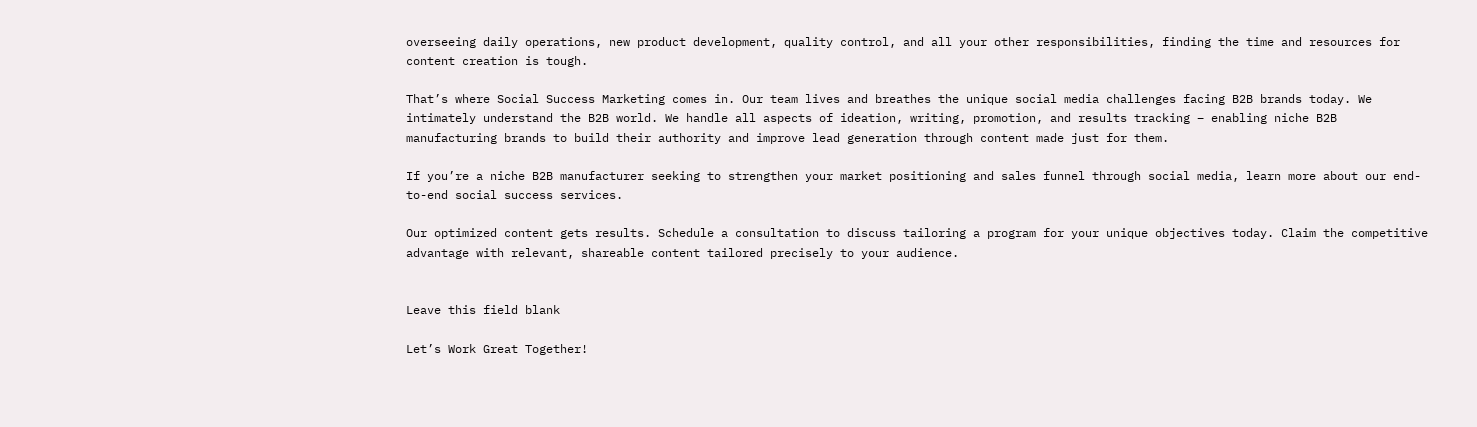overseeing daily operations, new product development, quality control, and all your other responsibilities, finding the time and resources for content creation is tough.

That’s where Social Success Marketing comes in. Our team lives and breathes the unique social media challenges facing B2B brands today. We intimately understand the B2B world. We handle all aspects of ideation, writing, promotion, and results tracking – enabling niche B2B manufacturing brands to build their authority and improve lead generation through content made just for them.

If you’re a niche B2B manufacturer seeking to strengthen your market positioning and sales funnel through social media, learn more about our end-to-end social success services.

Our optimized content gets results. Schedule a consultation to discuss tailoring a program for your unique objectives today. Claim the competitive advantage with relevant, shareable content tailored precisely to your audience.


Leave this field blank

Let’s Work Great Together!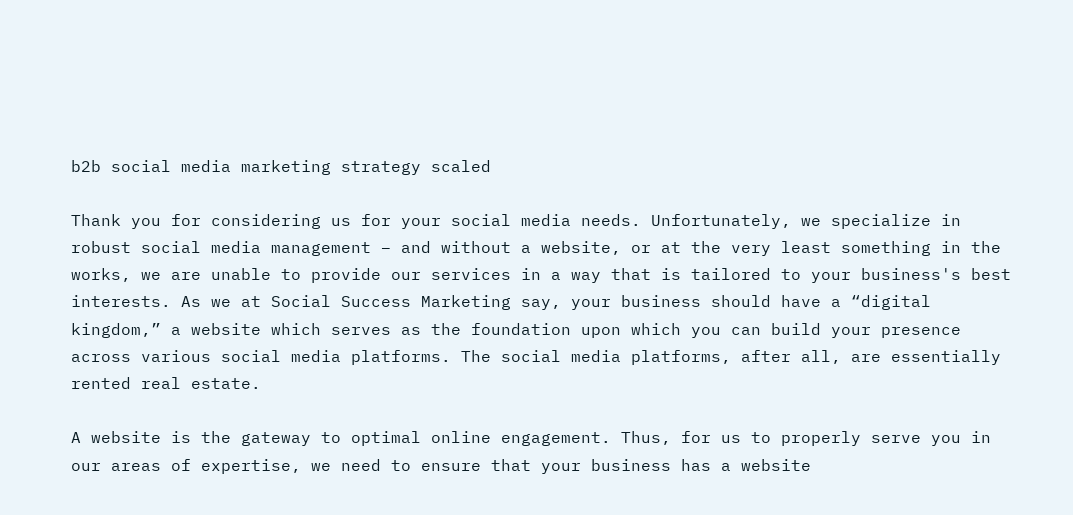b2b social media marketing strategy scaled

Thank you for considering us for your social media needs. Unfortunately, we specialize in robust social media management – and without a website, or at the very least something in the works, we are unable to provide our services in a way that is tailored to your business's best interests. As we at Social Success Marketing say, your business should have a “digital kingdom,” a website which serves as the foundation upon which you can build your presence across various social media platforms. The social media platforms, after all, are essentially rented real estate.

A website is the gateway to optimal online engagement. Thus, for us to properly serve you in our areas of expertise, we need to ensure that your business has a website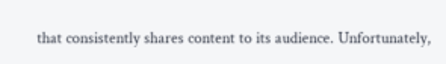that consistently shares content to its audience. Unfortunately,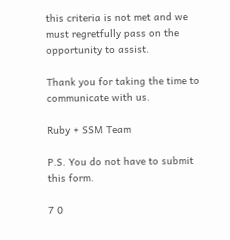this criteria is not met and we must regretfully pass on the opportunity to assist.

Thank you for taking the time to communicate with us.

Ruby + SSM Team

P.S. You do not have to submit this form.

7 0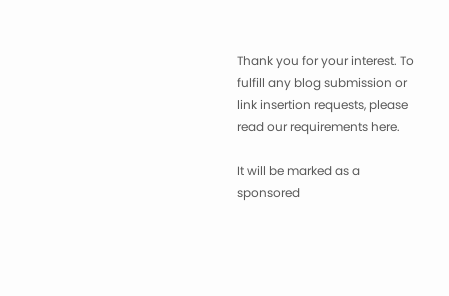Thank you for your interest. To fulfill any blog submission or link insertion requests, please read our requirements here.

It will be marked as a sponsored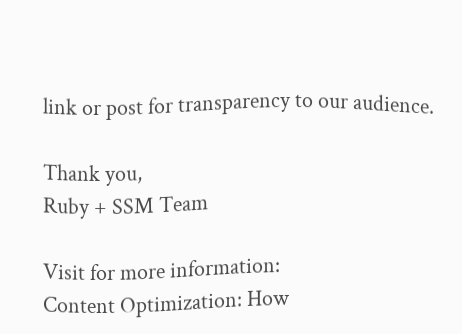link or post for transparency to our audience.

Thank you,
Ruby + SSM Team

Visit for more information:
Content Optimization: How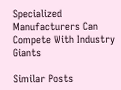Specialized Manufacturers Can Compete With Industry Giants

Similar Posts